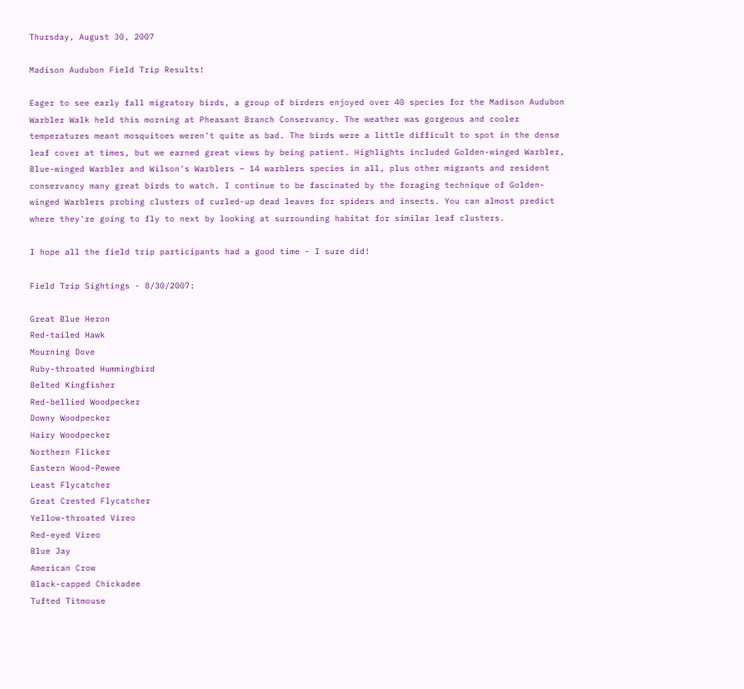Thursday, August 30, 2007

Madison Audubon Field Trip Results!

Eager to see early fall migratory birds, a group of birders enjoyed over 40 species for the Madison Audubon Warbler Walk held this morning at Pheasant Branch Conservancy. The weather was gorgeous and cooler temperatures meant mosquitoes weren't quite as bad. The birds were a little difficult to spot in the dense leaf cover at times, but we earned great views by being patient. Highlights included Golden-winged Warbler, Blue-winged Warbler and Wilson's Warblers – 14 warblers species in all, plus other migrants and resident conservancy many great birds to watch. I continue to be fascinated by the foraging technique of Golden-winged Warblers probing clusters of curled-up dead leaves for spiders and insects. You can almost predict where they're going to fly to next by looking at surrounding habitat for similar leaf clusters.

I hope all the field trip participants had a good time - I sure did!

Field Trip Sightings - 8/30/2007:

Great Blue Heron
Red-tailed Hawk
Mourning Dove
Ruby-throated Hummingbird
Belted Kingfisher
Red-bellied Woodpecker
Downy Woodpecker
Hairy Woodpecker
Northern Flicker
Eastern Wood-Pewee
Least Flycatcher
Great Crested Flycatcher
Yellow-throated Vireo
Red-eyed Vireo
Blue Jay
American Crow
Black-capped Chickadee
Tufted Titmouse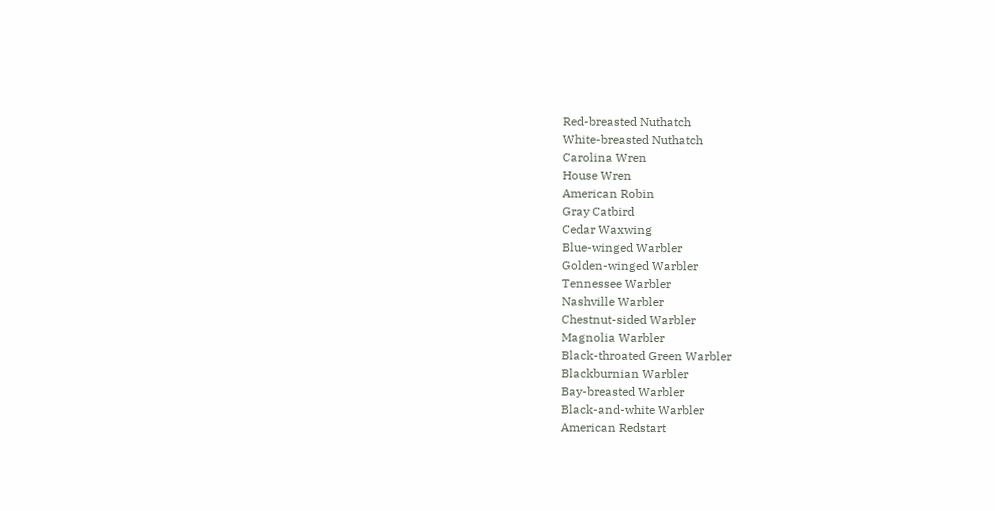Red-breasted Nuthatch
White-breasted Nuthatch
Carolina Wren
House Wren
American Robin
Gray Catbird
Cedar Waxwing
Blue-winged Warbler
Golden-winged Warbler
Tennessee Warbler
Nashville Warbler
Chestnut-sided Warbler
Magnolia Warbler
Black-throated Green Warbler
Blackburnian Warbler
Bay-breasted Warbler
Black-and-white Warbler
American Redstart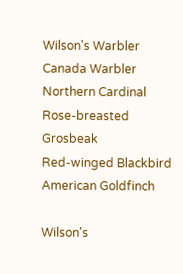Wilson's Warbler
Canada Warbler
Northern Cardinal
Rose-breasted Grosbeak
Red-winged Blackbird
American Goldfinch

Wilson's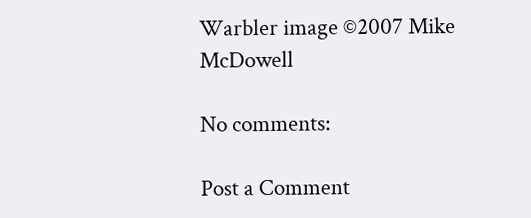Warbler image ©2007 Mike McDowell

No comments:

Post a Comment